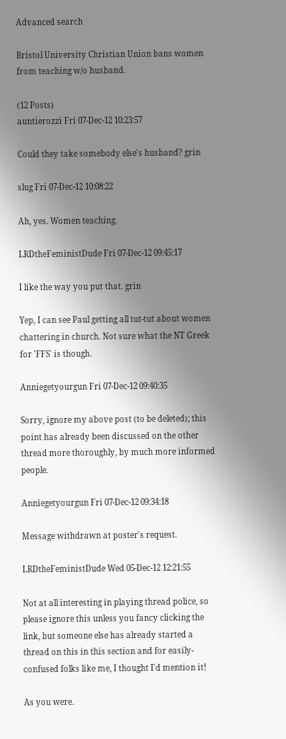Advanced search

Bristol University Christian Union bans women from teaching w/o husband.

(12 Posts)
auntierozzi Fri 07-Dec-12 10:23:57

Could they take somebody else's husband? grin

slug Fri 07-Dec-12 10:08:22

Ah, yes. Women teaching.

LRDtheFeministDude Fri 07-Dec-12 09:45:17

I like the way you put that. grin

Yep, I can see Paul getting all tut-tut about women chattering in church. Not sure what the NT Greek for 'FFS' is though.

Anniegetyourgun Fri 07-Dec-12 09:40:35

Sorry, ignore my above post (to be deleted); this point has already been discussed on the other thread more thoroughly, by much more informed people.

Anniegetyourgun Fri 07-Dec-12 09:34:18

Message withdrawn at poster's request.

LRDtheFeministDude Wed 05-Dec-12 12:21:55

Not at all interesting in playing thread police, so please ignore this unless you fancy clicking the link, but someone else has already started a thread on this in this section and for easily-confused folks like me, I thought I'd mention it!

As you were.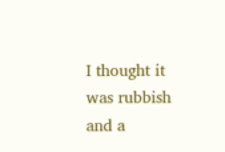I thought it was rubbish and a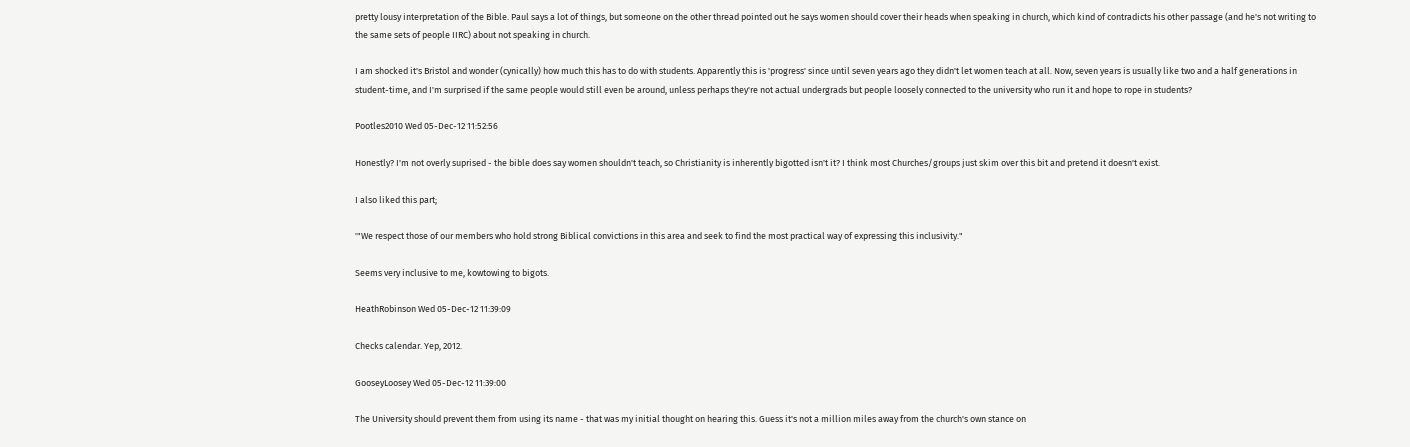pretty lousy interpretation of the Bible. Paul says a lot of things, but someone on the other thread pointed out he says women should cover their heads when speaking in church, which kind of contradicts his other passage (and he's not writing to the same sets of people IIRC) about not speaking in church.

I am shocked it's Bristol and wonder (cynically) how much this has to do with students. Apparently this is 'progress' since until seven years ago they didn't let women teach at all. Now, seven years is usually like two and a half generations in student-time, and I'm surprised if the same people would still even be around, unless perhaps they're not actual undergrads but people loosely connected to the university who run it and hope to rope in students?

Pootles2010 Wed 05-Dec-12 11:52:56

Honestly? I'm not overly suprised - the bible does say women shouldn't teach, so Christianity is inherently bigotted isn't it? I think most Churches/groups just skim over this bit and pretend it doesn't exist.

I also liked this part;

'"We respect those of our members who hold strong Biblical convictions in this area and seek to find the most practical way of expressing this inclusivity."

Seems very inclusive to me, kowtowing to bigots.

HeathRobinson Wed 05-Dec-12 11:39:09

Checks calendar. Yep, 2012.

GooseyLoosey Wed 05-Dec-12 11:39:00

The University should prevent them from using its name - that was my initial thought on hearing this. Guess it's not a million miles away from the church's own stance on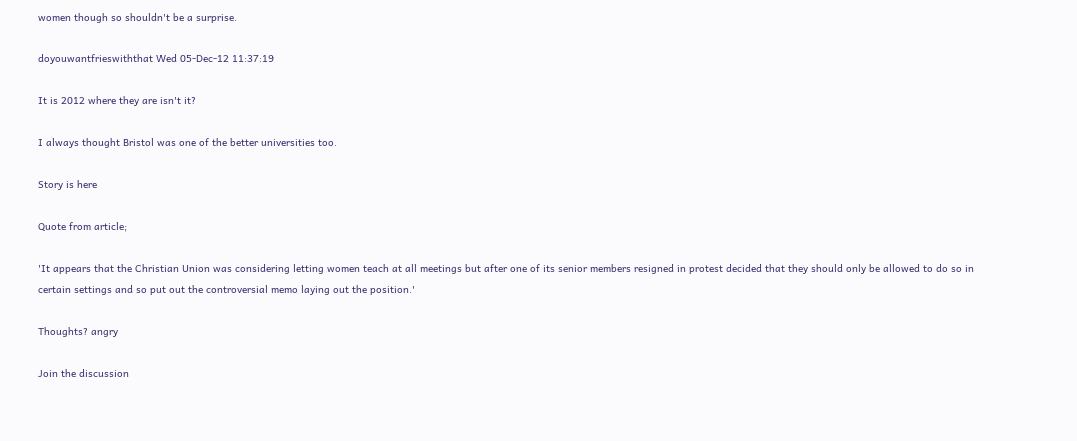women though so shouldn't be a surprise.

doyouwantfrieswiththat Wed 05-Dec-12 11:37:19

It is 2012 where they are isn't it?

I always thought Bristol was one of the better universities too.

Story is here

Quote from article;

'It appears that the Christian Union was considering letting women teach at all meetings but after one of its senior members resigned in protest decided that they should only be allowed to do so in certain settings and so put out the controversial memo laying out the position.'

Thoughts? angry

Join the discussion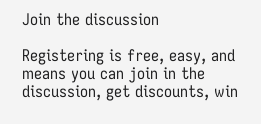Join the discussion

Registering is free, easy, and means you can join in the discussion, get discounts, win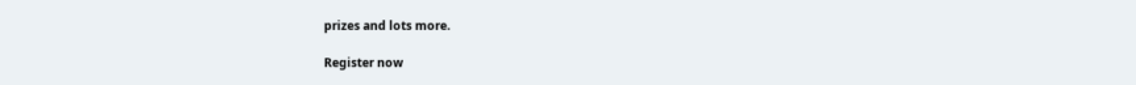prizes and lots more.

Register now